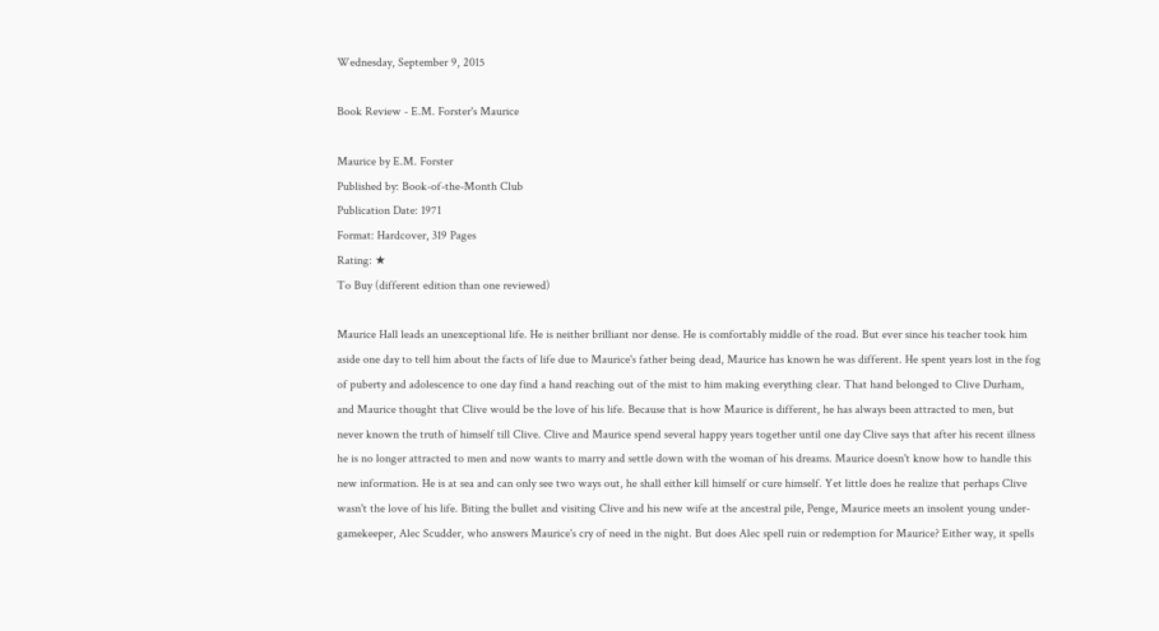Wednesday, September 9, 2015

Book Review - E.M. Forster's Maurice

Maurice by E.M. Forster
Published by: Book-of-the-Month Club
Publication Date: 1971
Format: Hardcover, 319 Pages
Rating: ★
To Buy (different edition than one reviewed)

Maurice Hall leads an unexceptional life. He is neither brilliant nor dense. He is comfortably middle of the road. But ever since his teacher took him aside one day to tell him about the facts of life due to Maurice's father being dead, Maurice has known he was different. He spent years lost in the fog of puberty and adolescence to one day find a hand reaching out of the mist to him making everything clear. That hand belonged to Clive Durham, and Maurice thought that Clive would be the love of his life. Because that is how Maurice is different, he has always been attracted to men, but never known the truth of himself till Clive. Clive and Maurice spend several happy years together until one day Clive says that after his recent illness he is no longer attracted to men and now wants to marry and settle down with the woman of his dreams. Maurice doesn't know how to handle this new information. He is at sea and can only see two ways out, he shall either kill himself or cure himself. Yet little does he realize that perhaps Clive wasn't the love of his life. Biting the bullet and visiting Clive and his new wife at the ancestral pile, Penge, Maurice meets an insolent young under-gamekeeper, Alec Scudder, who answers Maurice's cry of need in the night. But does Alec spell ruin or redemption for Maurice? Either way, it spells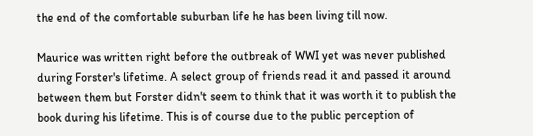the end of the comfortable suburban life he has been living till now.

Maurice was written right before the outbreak of WWI yet was never published during Forster's lifetime. A select group of friends read it and passed it around between them but Forster didn't seem to think that it was worth it to publish the book during his lifetime. This is of course due to the public perception of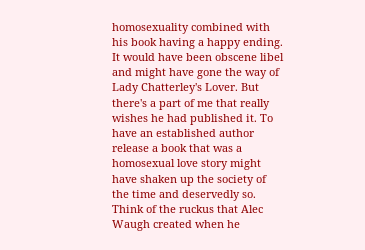homosexuality combined with his book having a happy ending. It would have been obscene libel and might have gone the way of Lady Chatterley's Lover. But there's a part of me that really wishes he had published it. To have an established author release a book that was a homosexual love story might have shaken up the society of the time and deservedly so. Think of the ruckus that Alec Waugh created when he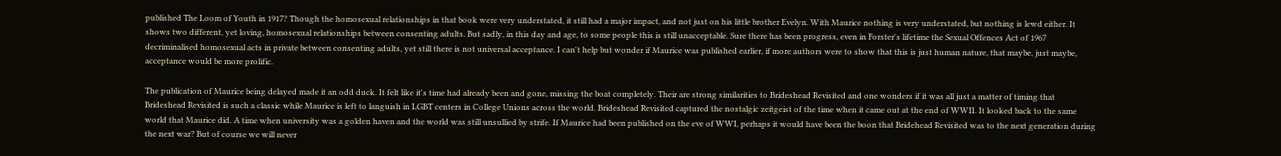published The Loom of Youth in 1917? Though the homosexual relationships in that book were very understated, it still had a major impact, and not just on his little brother Evelyn. With Maurice nothing is very understated, but nothing is lewd either. It shows two different, yet loving, homosexual relationships between consenting adults. But sadly, in this day and age, to some people this is still unacceptable. Sure there has been progress, even in Forster's lifetime the Sexual Offences Act of 1967 decriminalised homosexual acts in private between consenting adults, yet still there is not universal acceptance. I can't help but wonder if Maurice was published earlier, if more authors were to show that this is just human nature, that maybe, just maybe, acceptance would be more prolific.

The publication of Maurice being delayed made it an odd duck. It felt like it's time had already been and gone, missing the boat completely. Their are strong similarities to Brideshead Revisited and one wonders if it was all just a matter of timing that Brideshead Revisited is such a classic while Maurice is left to languish in LGBT centers in College Unions across the world. Brideshead Revisited captured the nostalgic zeitgeist of the time when it came out at the end of WWII. It looked back to the same world that Maurice did. A time when university was a golden haven and the world was still unsullied by strife. If Maurice had been published on the eve of WWI, perhaps it would have been the boon that Bridehead Revisited was to the next generation during the next war? But of course we will never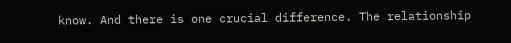know. And there is one crucial difference. The relationship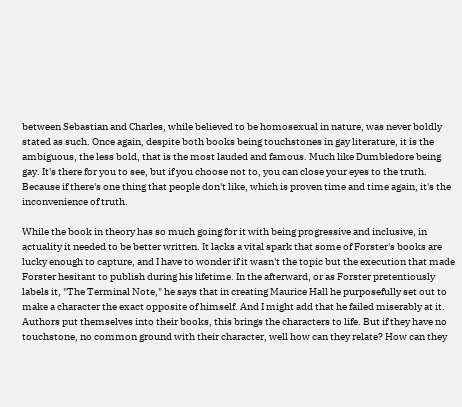between Sebastian and Charles, while believed to be homosexual in nature, was never boldly stated as such. Once again, despite both books being touchstones in gay literature, it is the ambiguous, the less bold, that is the most lauded and famous. Much like Dumbledore being gay. It's there for you to see, but if you choose not to, you can close your eyes to the truth. Because if there's one thing that people don't like, which is proven time and time again, it's the inconvenience of truth.

While the book in theory has so much going for it with being progressive and inclusive, in actuality it needed to be better written. It lacks a vital spark that some of Forster's books are lucky enough to capture, and I have to wonder if it wasn't the topic but the execution that made Forster hesitant to publish during his lifetime. In the afterward, or as Forster pretentiously labels it, "The Terminal Note," he says that in creating Maurice Hall he purposefully set out to make a character the exact opposite of himself. And I might add that he failed miserably at it. Authors put themselves into their books, this brings the characters to life. But if they have no touchstone, no common ground with their character, well how can they relate? How can they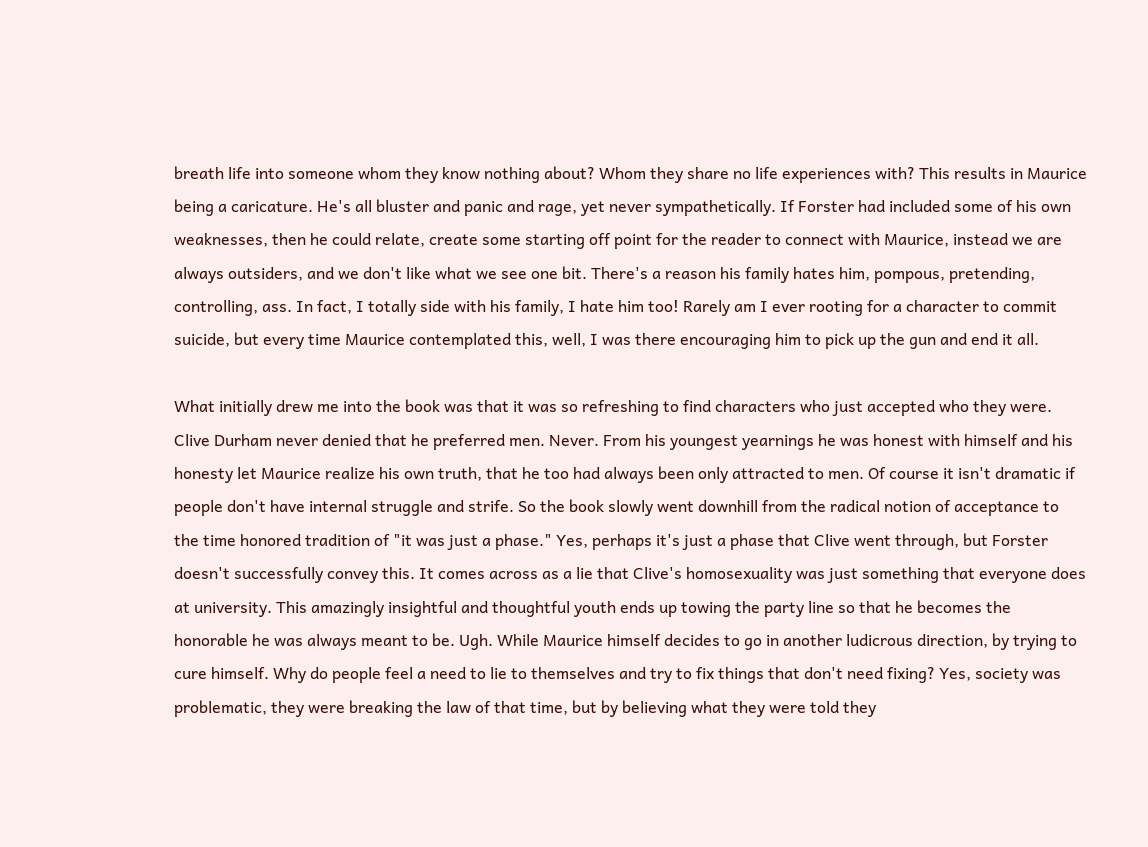breath life into someone whom they know nothing about? Whom they share no life experiences with? This results in Maurice being a caricature. He's all bluster and panic and rage, yet never sympathetically. If Forster had included some of his own weaknesses, then he could relate, create some starting off point for the reader to connect with Maurice, instead we are always outsiders, and we don't like what we see one bit. There's a reason his family hates him, pompous, pretending, controlling, ass. In fact, I totally side with his family, I hate him too! Rarely am I ever rooting for a character to commit suicide, but every time Maurice contemplated this, well, I was there encouraging him to pick up the gun and end it all.

What initially drew me into the book was that it was so refreshing to find characters who just accepted who they were. Clive Durham never denied that he preferred men. Never. From his youngest yearnings he was honest with himself and his honesty let Maurice realize his own truth, that he too had always been only attracted to men. Of course it isn't dramatic if people don't have internal struggle and strife. So the book slowly went downhill from the radical notion of acceptance to the time honored tradition of "it was just a phase." Yes, perhaps it's just a phase that Clive went through, but Forster doesn't successfully convey this. It comes across as a lie that Clive's homosexuality was just something that everyone does at university. This amazingly insightful and thoughtful youth ends up towing the party line so that he becomes the honorable he was always meant to be. Ugh. While Maurice himself decides to go in another ludicrous direction, by trying to cure himself. Why do people feel a need to lie to themselves and try to fix things that don't need fixing? Yes, society was problematic, they were breaking the law of that time, but by believing what they were told they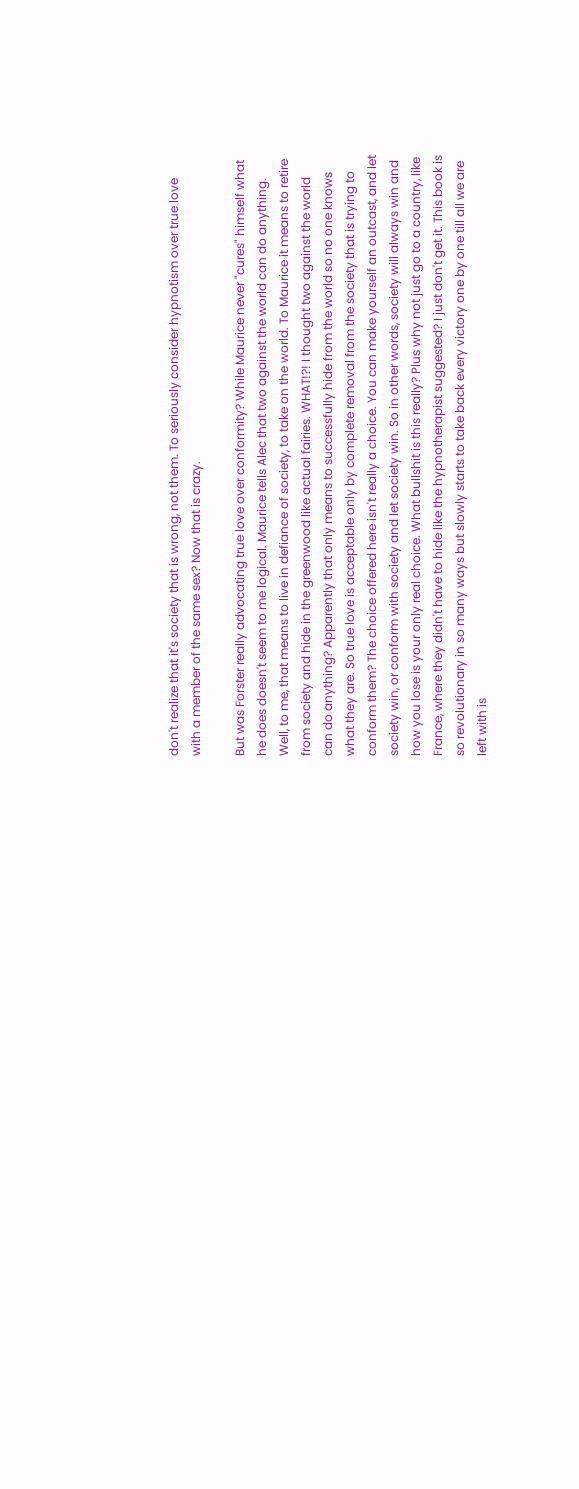don't realize that it's society that is wrong, not them. To seriously consider hypnotism over true love with a member of the same sex? Now that is crazy.

But was Forster really advocating true love over conformity? While Maurice never "cures" himself what he does doesn't seem to me logical. Maurice tells Alec that two against the world can do anything. Well, to me, that means to live in defiance of society, to take on the world. To Maurice it means to retire from society and hide in the greenwood like actual fairies. WHAT!?! I thought two against the world can do anything? Apparently that only means to successfully hide from the world so no one knows what they are. So true love is acceptable only by complete removal from the society that is trying to conform them? The choice offered here isn't really a choice. You can make yourself an outcast, and let society win, or conform with society and let society win. So in other words, society will always win and how you lose is your only real choice. What bullshit is this really? Plus why not just go to a country, like France, where they didn't have to hide like the hypnotherapist suggested? I just don't get it. This book is so revolutionary in so many ways but slowly starts to take back every victory one by one till all we are left with is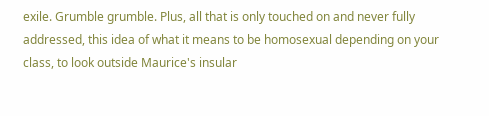exile. Grumble grumble. Plus, all that is only touched on and never fully addressed, this idea of what it means to be homosexual depending on your class, to look outside Maurice's insular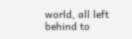world, all left behind to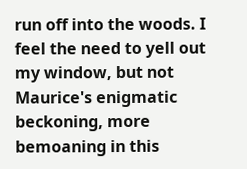run off into the woods. I feel the need to yell out my window, but not Maurice's enigmatic beckoning, more bemoaning in this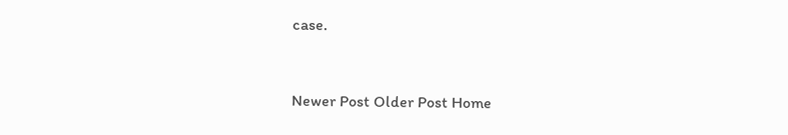case.


Newer Post Older Post Home